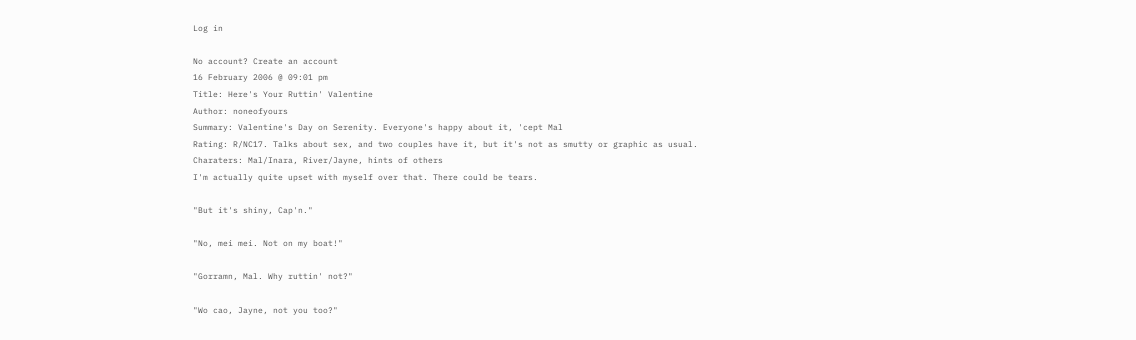Log in

No account? Create an account
16 February 2006 @ 09:01 pm
Title: Here's Your Ruttin' Valentine
Author: noneofyours
Summary: Valentine's Day on Serenity. Everyone's happy about it, 'cept Mal
Rating: R/NC17. Talks about sex, and two couples have it, but it's not as smutty or graphic as usual.
Charaters: Mal/Inara, River/Jayne, hints of others
I'm actually quite upset with myself over that. There could be tears.

"But it's shiny, Cap'n."

"No, mei mei. Not on my boat!"

"Gorramn, Mal. Why ruttin' not?"

"Wo cao, Jayne, not you too?"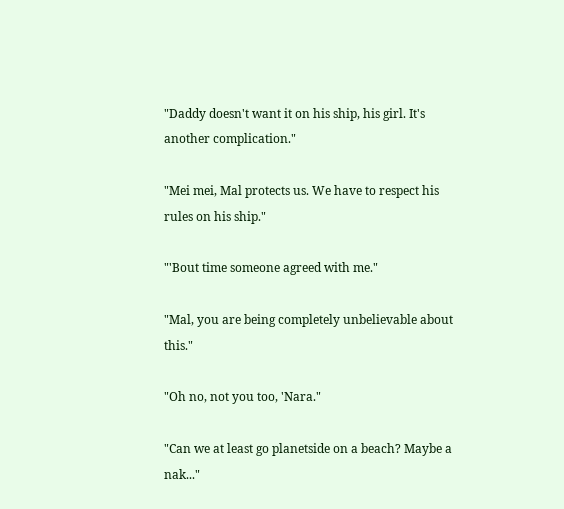"Daddy doesn't want it on his ship, his girl. It's another complication."

"Mei mei, Mal protects us. We have to respect his rules on his ship."

"'Bout time someone agreed with me."

"Mal, you are being completely unbelievable about this."

"Oh no, not you too, 'Nara."

"Can we at least go planetside on a beach? Maybe a nak..."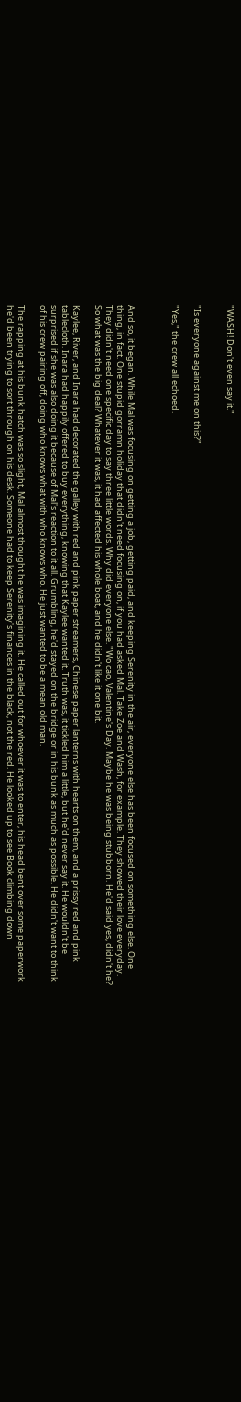"WASH! Don't even say it."


"Is everyone against me on this?"

"Yes," the crew all echoed.



And so, it began. While Mal was focusing on getting a job, getting paid, and keeping Serenity in the air, everyone else has been focused on something else. One thing, in fact. One stupid gorramn holiday that didn't need focusing on, if you had asked Mal. Take Zoe and Wash, for example. They showed their love everyday. They didn't need one specific day to say three little words. Why did everyone else. "Wo cao, Valentine's Day. Maybe he was being stubborn. He'd said yes, didn't he? So what was the big deal? Whatever it was, it had affected his whole boat, and he didn't like it one bit.

Kaylee, River, and Inara had decorated the galley with red and pink paper streamers, Chinese paper lanterns with hearts on them, and a prissy red and pink tablecloth. Inara had happily offered to buy everything, knowing that Kaylee wanted it. Truth was, it tickled him a little, but he'd never say it. He wouldn't be surprised if she was also doing it because of Mal's reaction to it all. Grumbling, he'd stayed on the bridge or in his bunk as much as possible. He didn't want to think of his crew pairing off, doing who knows what with who knows who. He just wanted to be a mean old man.

The rapping at his bunk hatch was so slight, Mal almost thought he was imagining it. He called out for whoever it was to enter, his head bent over some paperwork he'd been trying to sort through on his desk. Someone had to keep Serenity's finances in the black, not the red. He looked up to see Book climbing down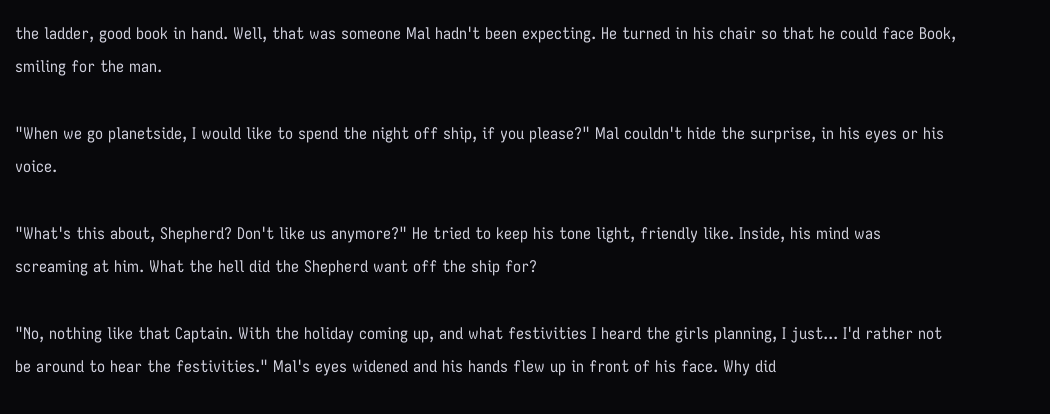the ladder, good book in hand. Well, that was someone Mal hadn't been expecting. He turned in his chair so that he could face Book, smiling for the man.

"When we go planetside, I would like to spend the night off ship, if you please?" Mal couldn't hide the surprise, in his eyes or his voice.

"What's this about, Shepherd? Don't like us anymore?" He tried to keep his tone light, friendly like. Inside, his mind was screaming at him. What the hell did the Shepherd want off the ship for?

"No, nothing like that Captain. With the holiday coming up, and what festivities I heard the girls planning, I just... I'd rather not be around to hear the festivities." Mal's eyes widened and his hands flew up in front of his face. Why did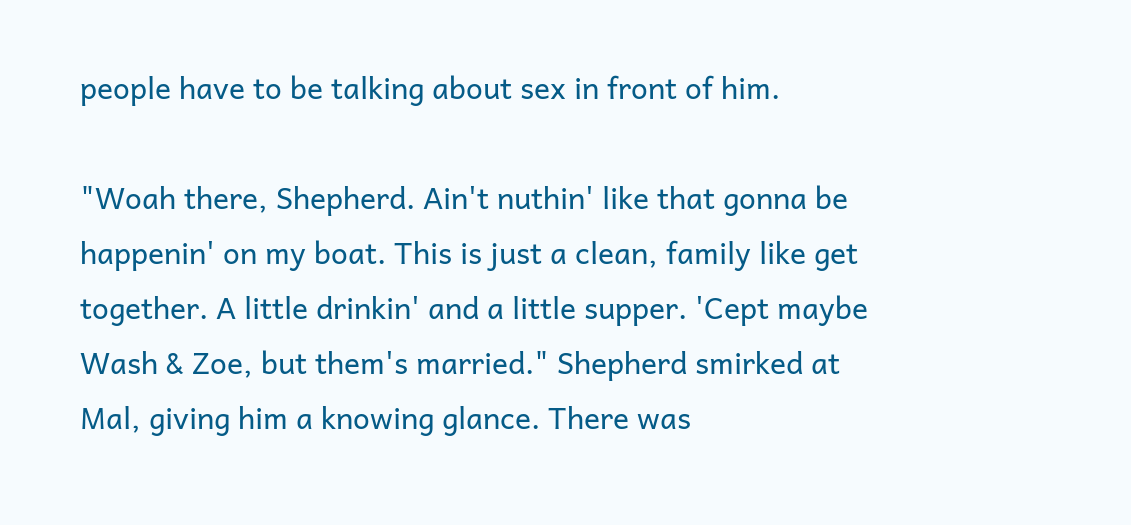people have to be talking about sex in front of him.

"Woah there, Shepherd. Ain't nuthin' like that gonna be happenin' on my boat. This is just a clean, family like get together. A little drinkin' and a little supper. 'Cept maybe Wash & Zoe, but them's married." Shepherd smirked at Mal, giving him a knowing glance. There was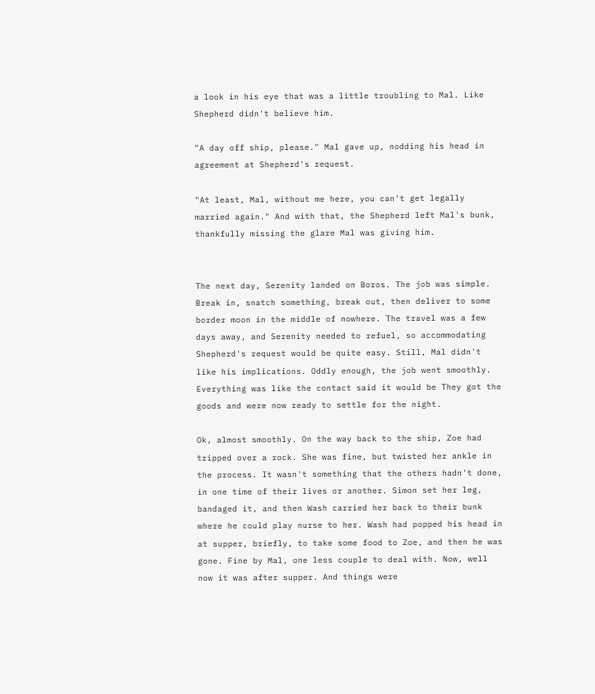a look in his eye that was a little troubling to Mal. Like Shepherd didn't believe him.

"A day off ship, please." Mal gave up, nodding his head in agreement at Shepherd's request.

"At least, Mal, without me here, you can't get legally married again." And with that, the Shepherd left Mal's bunk, thankfully missing the glare Mal was giving him.


The next day, Serenity landed on Boros. The job was simple. Break in, snatch something, break out, then deliver to some border moon in the middle of nowhere. The travel was a few days away, and Serenity needed to refuel, so accommodating Shepherd's request would be quite easy. Still, Mal didn't like his implications. Oddly enough, the job went smoothly. Everything was like the contact said it would be They got the goods and were now ready to settle for the night.

Ok, almost smoothly. On the way back to the ship, Zoe had tripped over a rock. She was fine, but twisted her ankle in the process. It wasn't something that the others hadn't done, in one time of their lives or another. Simon set her leg, bandaged it, and then Wash carried her back to their bunk where he could play nurse to her. Wash had popped his head in at supper, briefly, to take some food to Zoe, and then he was gone. Fine by Mal, one less couple to deal with. Now, well now it was after supper. And things were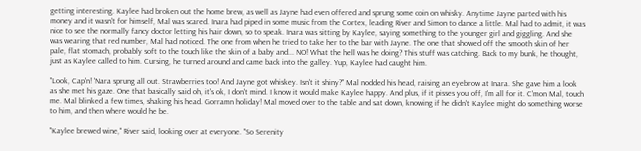getting interesting. Kaylee had broken out the home brew, as well as Jayne had even offered and sprung some coin on whisky. Anytime Jayne parted with his money and it wasn't for himself, Mal was scared. Inara had piped in some music from the Cortex, leading River and Simon to dance a little. Mal had to admit, it was nice to see the normally fancy doctor letting his hair down, so to speak. Inara was sitting by Kaylee, saying something to the younger girl and giggling. And she was wearing that red number, Mal had noticed. The one from when he tried to take her to the bar with Jayne. The one that showed off the smooth skin of her pale, flat stomach, probably soft to the touch like the skin of a baby and... NO! What the hell was he doing? This stuff was catching. Back to my bunk, he thought, just as Kaylee called to him. Cursing, he turned around and came back into the galley. Yup, Kaylee had caught him.

"Look, Cap'n! 'Nara sprung all out. Strawberries too! And Jayne got whiskey. Isn't it shiny?" Mal nodded his head, raising an eyebrow at Inara. She gave him a look as she met his gaze. One that basically said oh, it's ok, I don't mind. I know it would make Kaylee happy. And plus, if it pisses you off, I'm all for it. C'mon Mal, touch me. Mal blinked a few times, shaking his head. Gorramn holiday! Mal moved over to the table and sat down, knowing if he didn't Kaylee might do something worse to him, and then where would he be.

"Kaylee brewed wine," River said, looking over at everyone. "So Serenity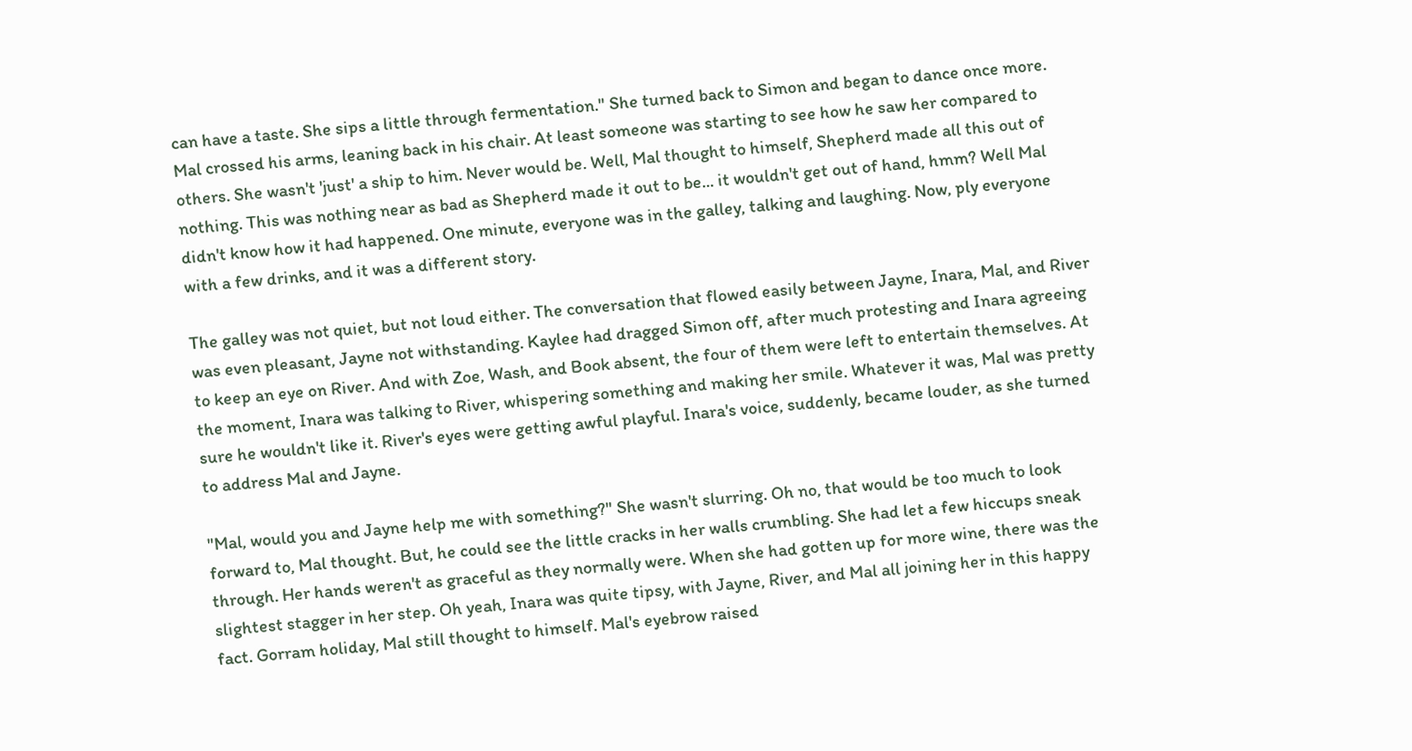can have a taste. She sips a little through fermentation." She turned back to Simon and began to dance once more. Mal crossed his arms, leaning back in his chair. At least someone was starting to see how he saw her compared to others. She wasn't 'just' a ship to him. Never would be. Well, Mal thought to himself, Shepherd made all this out of nothing. This was nothing near as bad as Shepherd made it out to be... it wouldn't get out of hand, hmm? Well Mal didn't know how it had happened. One minute, everyone was in the galley, talking and laughing. Now, ply everyone with a few drinks, and it was a different story.

The galley was not quiet, but not loud either. The conversation that flowed easily between Jayne, Inara, Mal, and River was even pleasant, Jayne not withstanding. Kaylee had dragged Simon off, after much protesting and Inara agreeing to keep an eye on River. And with Zoe, Wash, and Book absent, the four of them were left to entertain themselves. At the moment, Inara was talking to River, whispering something and making her smile. Whatever it was, Mal was pretty sure he wouldn't like it. River's eyes were getting awful playful. Inara's voice, suddenly, became louder, as she turned to address Mal and Jayne.

"Mal, would you and Jayne help me with something?" She wasn't slurring. Oh no, that would be too much to look forward to, Mal thought. But, he could see the little cracks in her walls crumbling. She had let a few hiccups sneak through. Her hands weren't as graceful as they normally were. When she had gotten up for more wine, there was the slightest stagger in her step. Oh yeah, Inara was quite tipsy, with Jayne, River, and Mal all joining her in this happy fact. Gorram holiday, Mal still thought to himself. Mal's eyebrow raised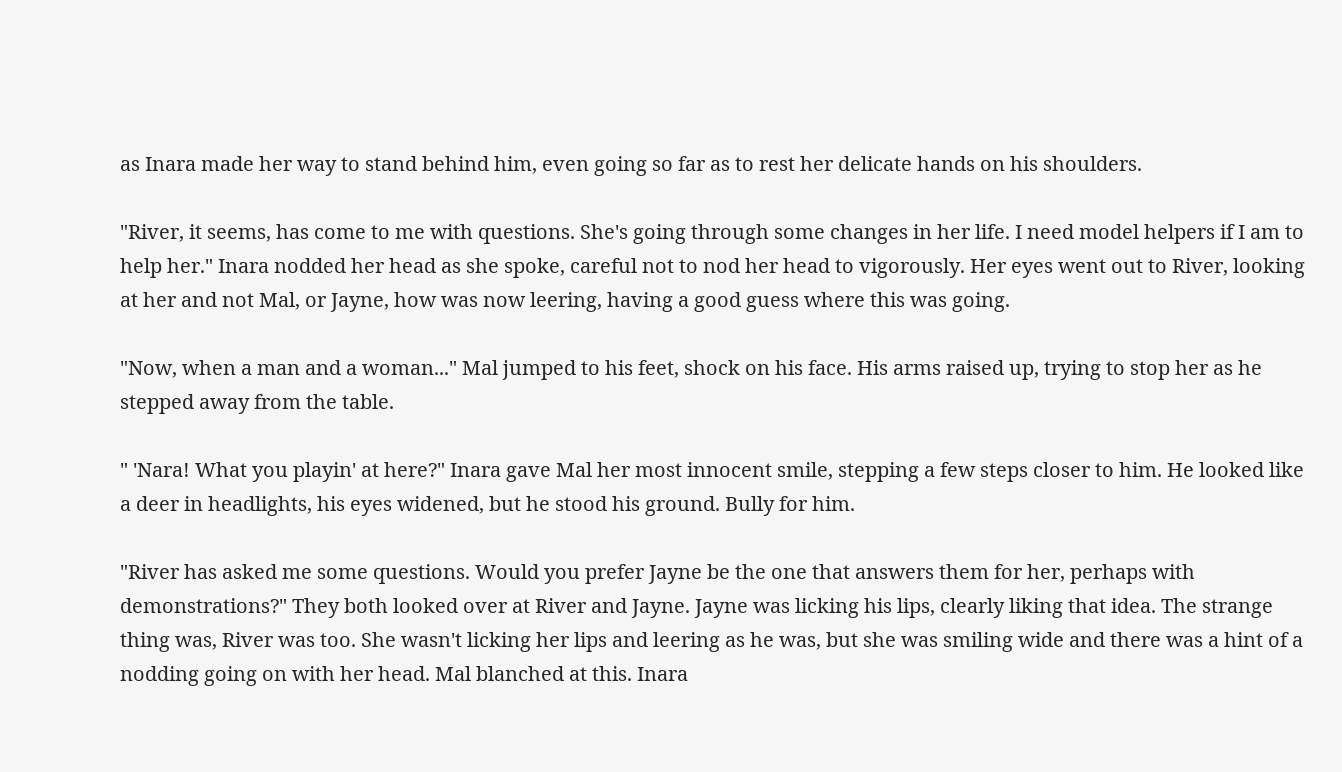as Inara made her way to stand behind him, even going so far as to rest her delicate hands on his shoulders.

"River, it seems, has come to me with questions. She's going through some changes in her life. I need model helpers if I am to help her." Inara nodded her head as she spoke, careful not to nod her head to vigorously. Her eyes went out to River, looking at her and not Mal, or Jayne, how was now leering, having a good guess where this was going.

"Now, when a man and a woman..." Mal jumped to his feet, shock on his face. His arms raised up, trying to stop her as he stepped away from the table.

" 'Nara! What you playin' at here?" Inara gave Mal her most innocent smile, stepping a few steps closer to him. He looked like a deer in headlights, his eyes widened, but he stood his ground. Bully for him.

"River has asked me some questions. Would you prefer Jayne be the one that answers them for her, perhaps with demonstrations?" They both looked over at River and Jayne. Jayne was licking his lips, clearly liking that idea. The strange thing was, River was too. She wasn't licking her lips and leering as he was, but she was smiling wide and there was a hint of a nodding going on with her head. Mal blanched at this. Inara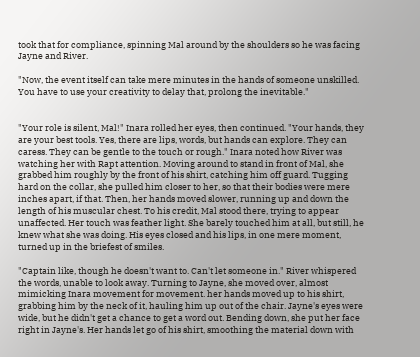took that for compliance, spinning Mal around by the shoulders so he was facing Jayne and River.

"Now, the event itself can take mere minutes in the hands of someone unskilled. You have to use your creativity to delay that, prolong the inevitable."


"Your role is silent, Mal!" Inara rolled her eyes, then continued. "Your hands, they are your best tools. Yes, there are lips, words, but hands can explore. They can caress. They can be gentle to the touch or rough." Inara noted how River was watching her with Rapt attention. Moving around to stand in front of Mal, she grabbed him roughly by the front of his shirt, catching him off guard. Tugging hard on the collar, she pulled him closer to her, so that their bodies were mere inches apart, if that. Then, her hands moved slower, running up and down the length of his muscular chest. To his credit, Mal stood there, trying to appear unaffected. Her touch was feather light. She barely touched him at all, but still, he knew what she was doing. His eyes closed and his lips, in one mere moment, turned up in the briefest of smiles.

"Captain like, though he doesn't want to. Can't let someone in." River whispered the words, unable to look away. Turning to Jayne, she moved over, almost mimicking Inara movement for movement. her hands moved up to his shirt, grabbing him by the neck of it, hauling him up out of the chair. Jayne's eyes were wide, but he didn't get a chance to get a word out. Bending down, she put her face right in Jayne's. Her hands let go of his shirt, smoothing the material down with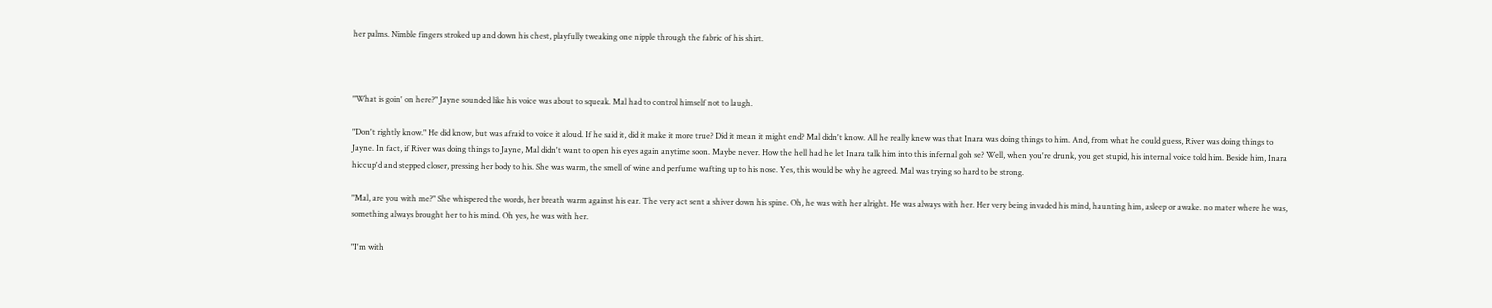her palms. Nimble fingers stroked up and down his chest, playfully tweaking one nipple through the fabric of his shirt.



"What is goin' on here?" Jayne sounded like his voice was about to squeak. Mal had to control himself not to laugh.

"Don't rightly know." He did know, but was afraid to voice it aloud. If he said it, did it make it more true? Did it mean it might end? Mal didn't know. All he really knew was that Inara was doing things to him. And, from what he could guess, River was doing things to Jayne. In fact, if River was doing things to Jayne, Mal didn't want to open his eyes again anytime soon. Maybe never. How the hell had he let Inara talk him into this infernal goh se? Well, when you're drunk, you get stupid, his internal voice told him. Beside him, Inara hiccup'd and stepped closer, pressing her body to his. She was warm, the smell of wine and perfume wafting up to his nose. Yes, this would be why he agreed. Mal was trying so hard to be strong.

"Mal, are you with me?" She whispered the words, her breath warm against his ear. The very act sent a shiver down his spine. Oh, he was with her alright. He was always with her. Her very being invaded his mind, haunting him, asleep or awake. no mater where he was, something always brought her to his mind. Oh yes, he was with her.

"I'm with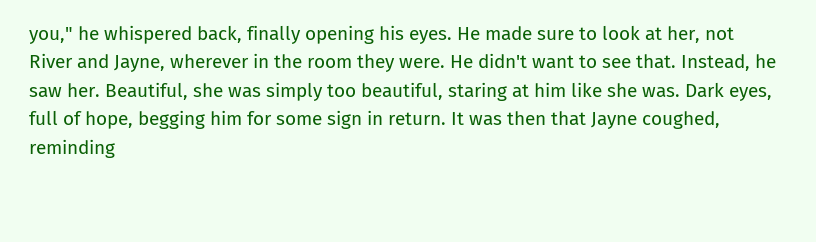you," he whispered back, finally opening his eyes. He made sure to look at her, not River and Jayne, wherever in the room they were. He didn't want to see that. Instead, he saw her. Beautiful, she was simply too beautiful, staring at him like she was. Dark eyes, full of hope, begging him for some sign in return. It was then that Jayne coughed, reminding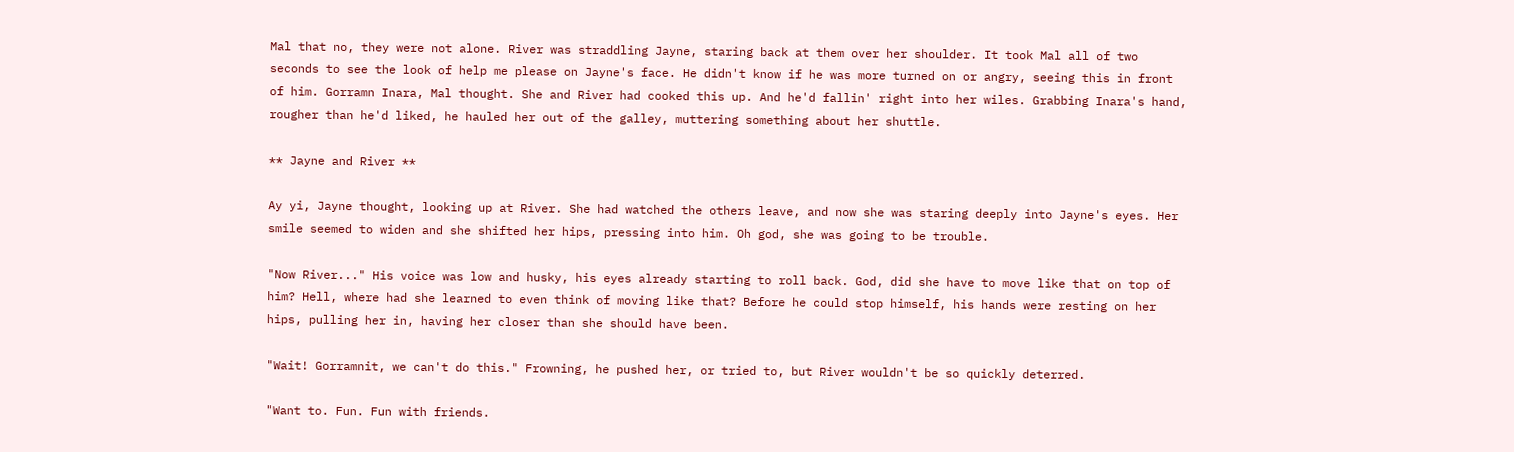Mal that no, they were not alone. River was straddling Jayne, staring back at them over her shoulder. It took Mal all of two seconds to see the look of help me please on Jayne's face. He didn't know if he was more turned on or angry, seeing this in front of him. Gorramn Inara, Mal thought. She and River had cooked this up. And he'd fallin' right into her wiles. Grabbing Inara's hand, rougher than he'd liked, he hauled her out of the galley, muttering something about her shuttle.

** Jayne and River **

Ay yi, Jayne thought, looking up at River. She had watched the others leave, and now she was staring deeply into Jayne's eyes. Her smile seemed to widen and she shifted her hips, pressing into him. Oh god, she was going to be trouble.

"Now River..." His voice was low and husky, his eyes already starting to roll back. God, did she have to move like that on top of him? Hell, where had she learned to even think of moving like that? Before he could stop himself, his hands were resting on her hips, pulling her in, having her closer than she should have been.

"Wait! Gorramnit, we can't do this." Frowning, he pushed her, or tried to, but River wouldn't be so quickly deterred.

"Want to. Fun. Fun with friends.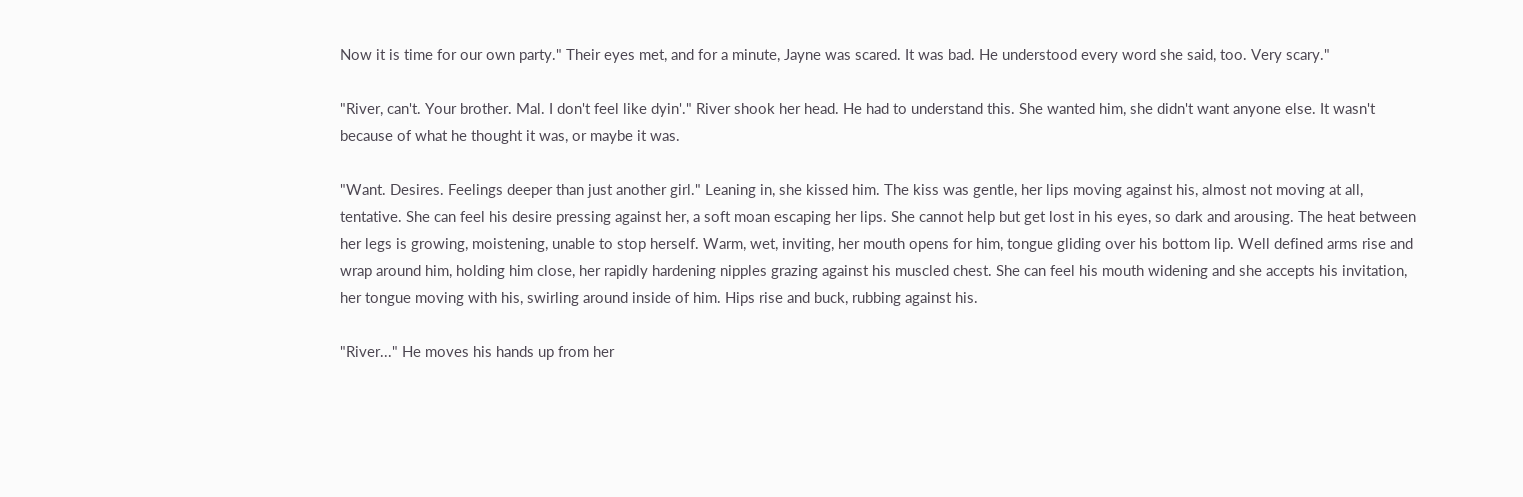Now it is time for our own party." Their eyes met, and for a minute, Jayne was scared. It was bad. He understood every word she said, too. Very scary."

"River, can't. Your brother. Mal. I don't feel like dyin'." River shook her head. He had to understand this. She wanted him, she didn't want anyone else. It wasn't because of what he thought it was, or maybe it was.

"Want. Desires. Feelings deeper than just another girl." Leaning in, she kissed him. The kiss was gentle, her lips moving against his, almost not moving at all, tentative. She can feel his desire pressing against her, a soft moan escaping her lips. She cannot help but get lost in his eyes, so dark and arousing. The heat between her legs is growing, moistening, unable to stop herself. Warm, wet, inviting, her mouth opens for him, tongue gliding over his bottom lip. Well defined arms rise and wrap around him, holding him close, her rapidly hardening nipples grazing against his muscled chest. She can feel his mouth widening and she accepts his invitation, her tongue moving with his, swirling around inside of him. Hips rise and buck, rubbing against his.

"River..." He moves his hands up from her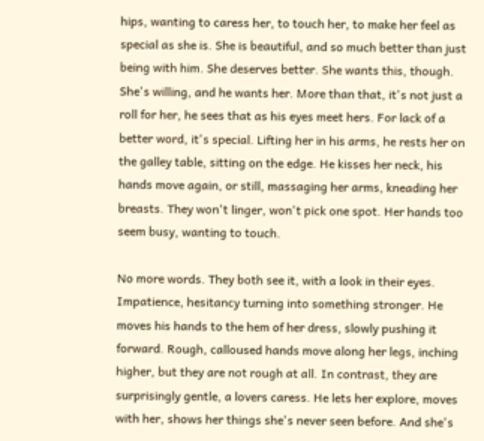hips, wanting to caress her, to touch her, to make her feel as special as she is. She is beautiful, and so much better than just being with him. She deserves better. She wants this, though. She's willing, and he wants her. More than that, it's not just a roll for her, he sees that as his eyes meet hers. For lack of a better word, it's special. Lifting her in his arms, he rests her on the galley table, sitting on the edge. He kisses her neck, his hands move again, or still, massaging her arms, kneading her breasts. They won't linger, won't pick one spot. Her hands too seem busy, wanting to touch.

No more words. They both see it, with a look in their eyes. Impatience, hesitancy turning into something stronger. He moves his hands to the hem of her dress, slowly pushing it forward. Rough, calloused hands move along her legs, inching higher, but they are not rough at all. In contrast, they are surprisingly gentle, a lovers caress. He lets her explore, moves with her, shows her things she's never seen before. And she's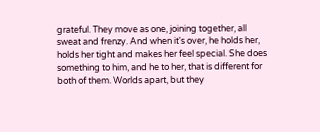grateful. They move as one, joining together, all sweat and frenzy. And when it's over, he holds her, holds her tight and makes her feel special. She does something to him, and he to her, that is different for both of them. Worlds apart, but they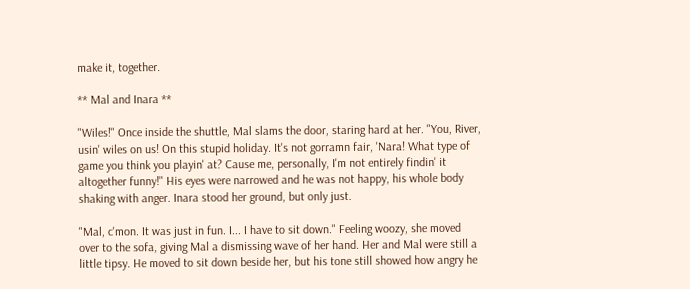make it, together.

** Mal and Inara **

"Wiles!" Once inside the shuttle, Mal slams the door, staring hard at her. "You, River, usin' wiles on us! On this stupid holiday. It's not gorramn fair, 'Nara! What type of game you think you playin' at? Cause me, personally, I'm not entirely findin' it altogether funny!" His eyes were narrowed and he was not happy, his whole body shaking with anger. Inara stood her ground, but only just.

"Mal, c'mon. It was just in fun. I... I have to sit down." Feeling woozy, she moved over to the sofa, giving Mal a dismissing wave of her hand. Her and Mal were still a little tipsy. He moved to sit down beside her, but his tone still showed how angry he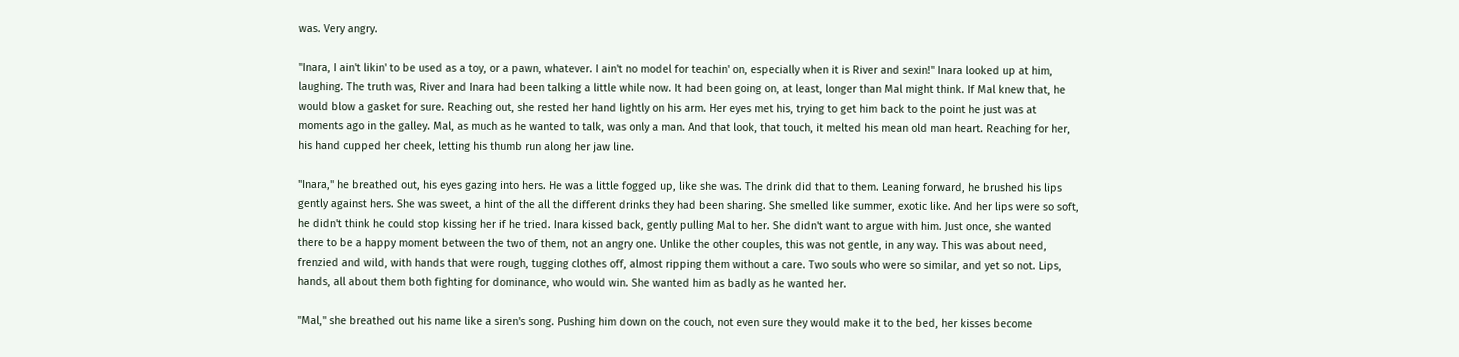was. Very angry.

"Inara, I ain't likin' to be used as a toy, or a pawn, whatever. I ain't no model for teachin' on, especially when it is River and sexin!" Inara looked up at him, laughing. The truth was, River and Inara had been talking a little while now. It had been going on, at least, longer than Mal might think. If Mal knew that, he would blow a gasket for sure. Reaching out, she rested her hand lightly on his arm. Her eyes met his, trying to get him back to the point he just was at moments ago in the galley. Mal, as much as he wanted to talk, was only a man. And that look, that touch, it melted his mean old man heart. Reaching for her, his hand cupped her cheek, letting his thumb run along her jaw line.

"Inara," he breathed out, his eyes gazing into hers. He was a little fogged up, like she was. The drink did that to them. Leaning forward, he brushed his lips gently against hers. She was sweet, a hint of the all the different drinks they had been sharing. She smelled like summer, exotic like. And her lips were so soft, he didn't think he could stop kissing her if he tried. Inara kissed back, gently pulling Mal to her. She didn't want to argue with him. Just once, she wanted there to be a happy moment between the two of them, not an angry one. Unlike the other couples, this was not gentle, in any way. This was about need, frenzied and wild, with hands that were rough, tugging clothes off, almost ripping them without a care. Two souls who were so similar, and yet so not. Lips, hands, all about them both fighting for dominance, who would win. She wanted him as badly as he wanted her.

"Mal," she breathed out his name like a siren's song. Pushing him down on the couch, not even sure they would make it to the bed, her kisses become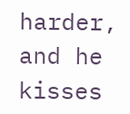harder, and he kisses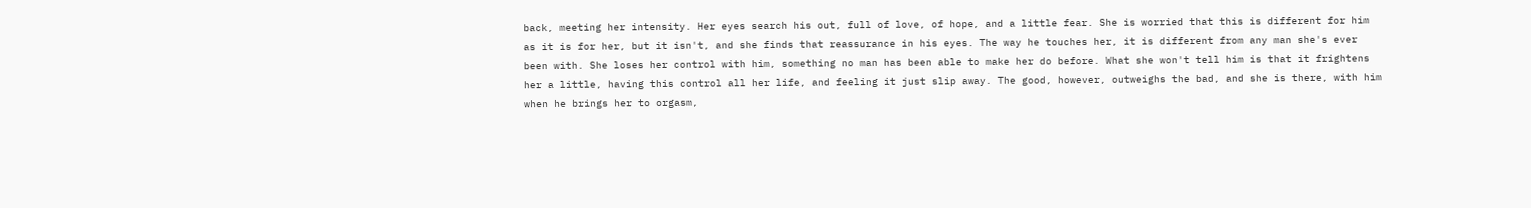back, meeting her intensity. Her eyes search his out, full of love, of hope, and a little fear. She is worried that this is different for him as it is for her, but it isn't, and she finds that reassurance in his eyes. The way he touches her, it is different from any man she's ever been with. She loses her control with him, something no man has been able to make her do before. What she won't tell him is that it frightens her a little, having this control all her life, and feeling it just slip away. The good, however, outweighs the bad, and she is there, with him when he brings her to orgasm,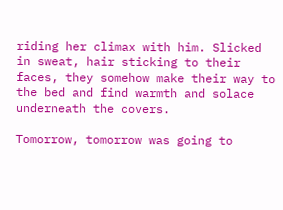riding her climax with him. Slicked in sweat, hair sticking to their faces, they somehow make their way to the bed and find warmth and solace underneath the covers.

Tomorrow, tomorrow was going to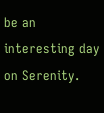be an interesting day on Serenity.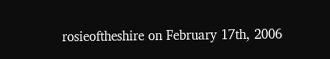rosieoftheshire on February 17th, 2006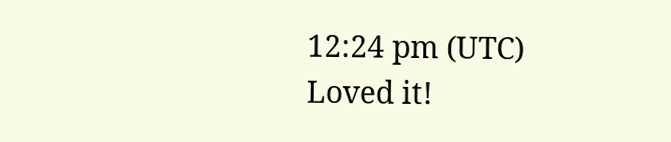12:24 pm (UTC)
Loved it!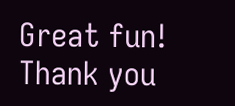Great fun! Thank you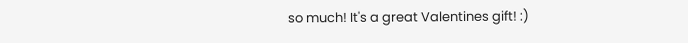so much! It's a great Valentines gift! :)